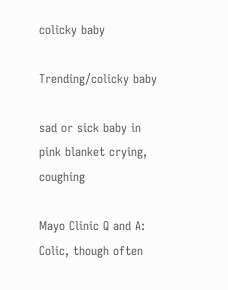colicky baby

Trending/colicky baby

sad or sick baby in pink blanket crying, coughing

Mayo Clinic Q and A: Colic, though often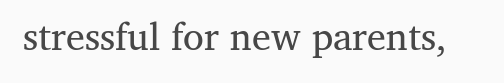stressful for new parents,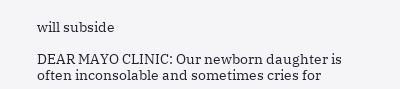will subside

DEAR MAYO CLINIC: Our newborn daughter is often inconsolable and sometimes cries for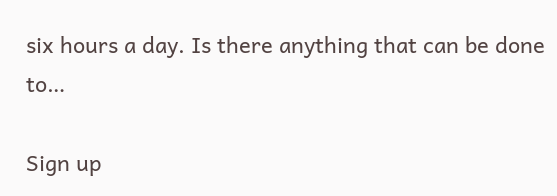six hours a day. Is there anything that can be done to…

Sign up